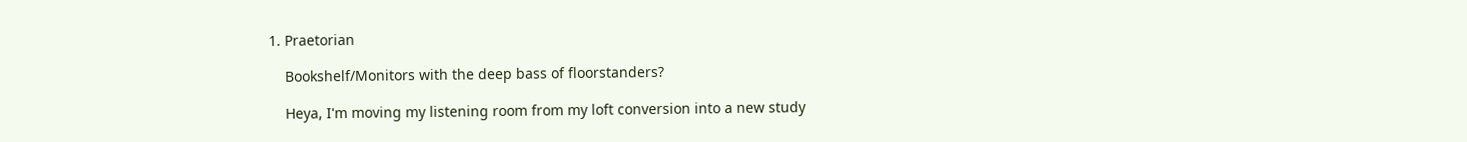1. Praetorian

    Bookshelf/Monitors with the deep bass of floorstanders?

    Heya, I'm moving my listening room from my loft conversion into a new study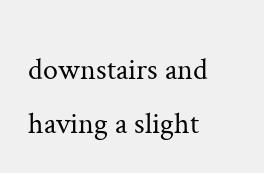downstairs and having a slight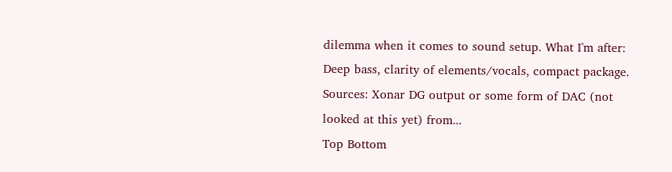dilemma when it comes to sound setup. What I'm after: Deep bass, clarity of elements/vocals, compact package. Sources: Xonar DG output or some form of DAC (not looked at this yet) from...
Top Bottom